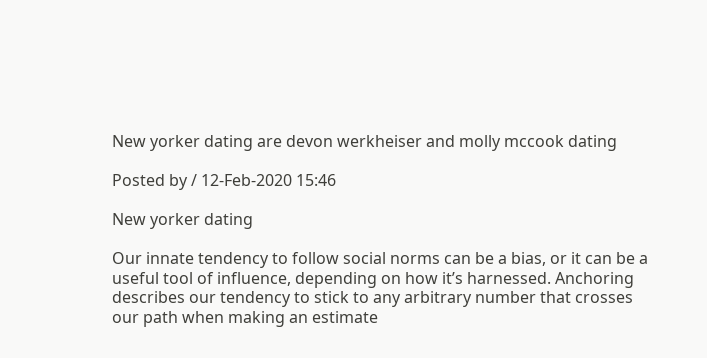New yorker dating are devon werkheiser and molly mccook dating

Posted by / 12-Feb-2020 15:46

New yorker dating

Our innate tendency to follow social norms can be a bias, or it can be a useful tool of influence, depending on how it’s harnessed. Anchoring describes our tendency to stick to any arbitrary number that crosses our path when making an estimate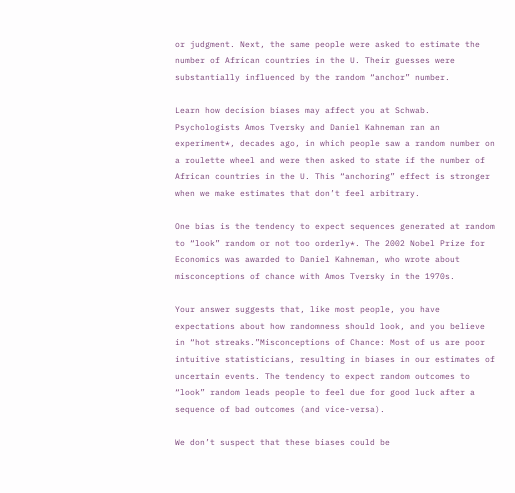or judgment. Next, the same people were asked to estimate the number of African countries in the U. Their guesses were substantially influenced by the random “anchor” number.

Learn how decision biases may affect you at Schwab. Psychologists Amos Tversky and Daniel Kahneman ran an experiment*, decades ago, in which people saw a random number on a roulette wheel and were then asked to state if the number of African countries in the U. This “anchoring” effect is stronger when we make estimates that don’t feel arbitrary.

One bias is the tendency to expect sequences generated at random to “look” random or not too orderly*. The 2002 Nobel Prize for Economics was awarded to Daniel Kahneman, who wrote about misconceptions of chance with Amos Tversky in the 1970s.

Your answer suggests that, like most people, you have expectations about how randomness should look, and you believe in “hot streaks.”Misconceptions of Chance: Most of us are poor intuitive statisticians, resulting in biases in our estimates of uncertain events. The tendency to expect random outcomes to “look” random leads people to feel due for good luck after a sequence of bad outcomes (and vice-versa).

We don’t suspect that these biases could be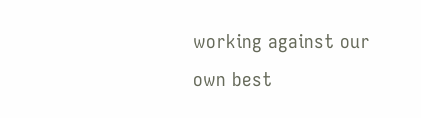working against our own best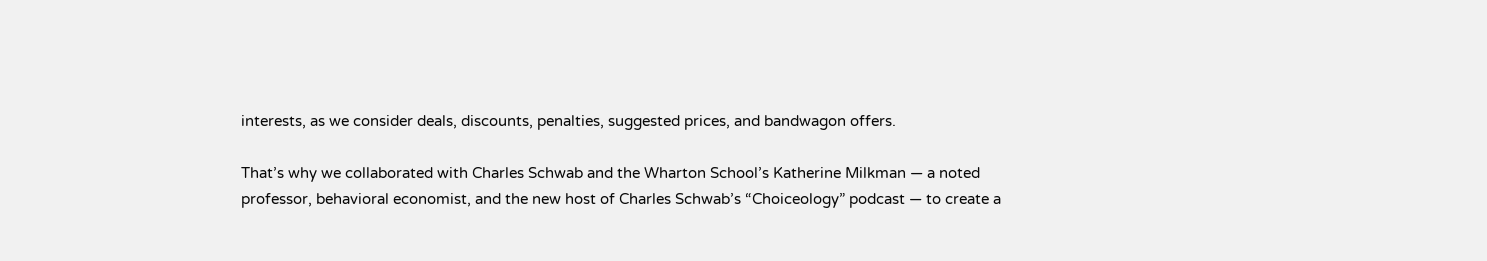interests, as we consider deals, discounts, penalties, suggested prices, and bandwagon offers.

That’s why we collaborated with Charles Schwab and the Wharton School’s Katherine Milkman — a noted professor, behavioral economist, and the new host of Charles Schwab’s “Choiceology” podcast — to create a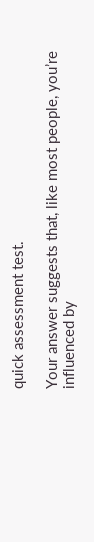quick assessment test.

Your answer suggests that, like most people, you’re influenced by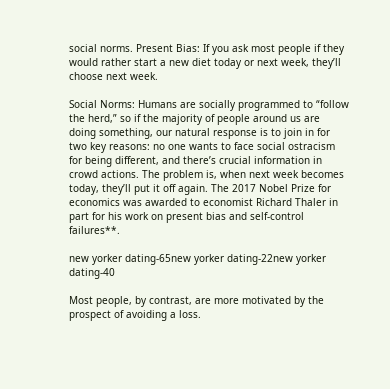social norms. Present Bias: If you ask most people if they would rather start a new diet today or next week, they’ll choose next week.

Social Norms: Humans are socially programmed to “follow the herd,” so if the majority of people around us are doing something, our natural response is to join in for two key reasons: no one wants to face social ostracism for being different, and there’s crucial information in crowd actions. The problem is, when next week becomes today, they’ll put it off again. The 2017 Nobel Prize for economics was awarded to economist Richard Thaler in part for his work on present bias and self-control failures**.

new yorker dating-65new yorker dating-22new yorker dating-40

Most people, by contrast, are more motivated by the prospect of avoiding a loss.